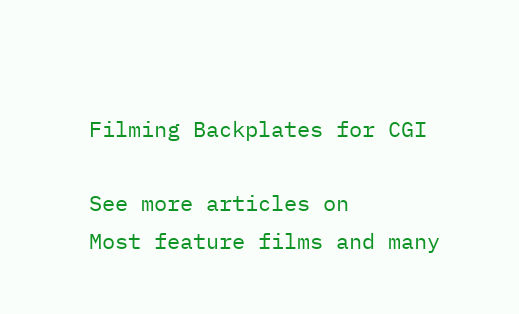Filming Backplates for CGI

See more articles on
Most feature films and many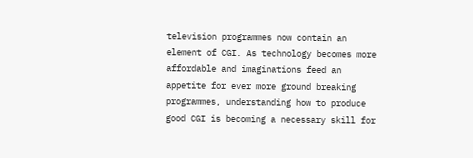television programmes now contain an element of CGI. As technology becomes more affordable and imaginations feed an appetite for ever more ground breaking programmes, understanding how to produce good CGI is becoming a necessary skill for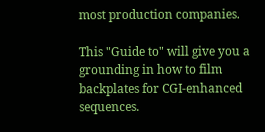most production companies.

This "Guide to" will give you a grounding in how to film backplates for CGI-enhanced sequences.